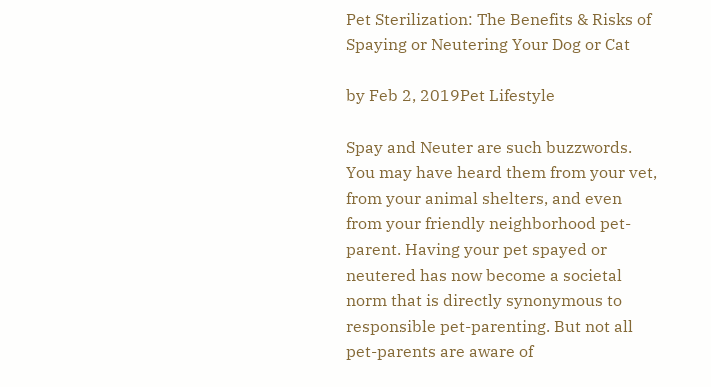Pet Sterilization: The Benefits & Risks of Spaying or Neutering Your Dog or Cat

by Feb 2, 2019Pet Lifestyle

Spay and Neuter are such buzzwords. You may have heard them from your vet, from your animal shelters, and even from your friendly neighborhood pet-parent. Having your pet spayed or neutered has now become a societal norm that is directly synonymous to responsible pet-parenting. But not all pet-parents are aware of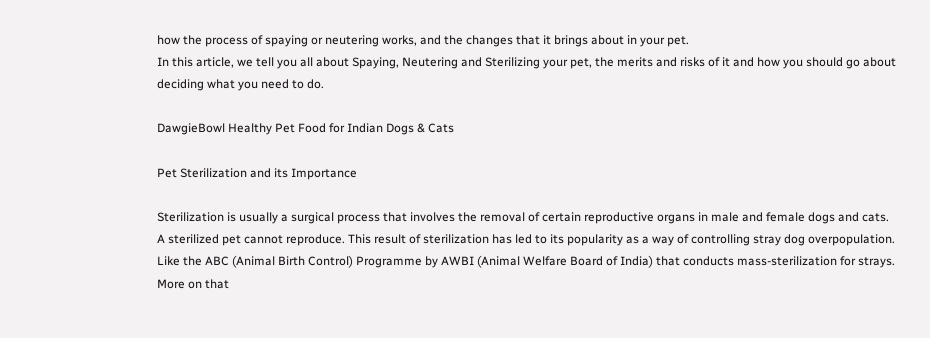how the process of spaying or neutering works, and the changes that it brings about in your pet.
In this article, we tell you all about Spaying, Neutering and Sterilizing your pet, the merits and risks of it and how you should go about deciding what you need to do.

DawgieBowl Healthy Pet Food for Indian Dogs & Cats

Pet Sterilization and its Importance

Sterilization is usually a surgical process that involves the removal of certain reproductive organs in male and female dogs and cats. A sterilized pet cannot reproduce. This result of sterilization has led to its popularity as a way of controlling stray dog overpopulation. Like the ABC (Animal Birth Control) Programme by AWBI (Animal Welfare Board of India) that conducts mass-sterilization for strays. More on that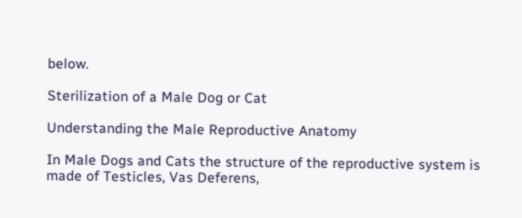below.

Sterilization of a Male Dog or Cat

Understanding the Male Reproductive Anatomy

In Male Dogs and Cats the structure of the reproductive system is made of Testicles, Vas Deferens,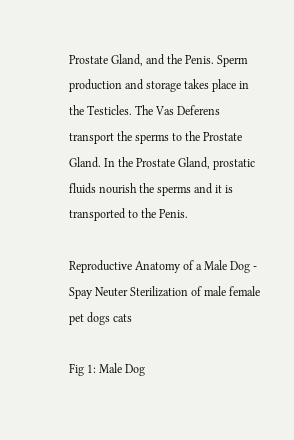Prostate Gland, and the Penis. Sperm production and storage takes place in the Testicles. The Vas Deferens transport the sperms to the Prostate Gland. In the Prostate Gland, prostatic fluids nourish the sperms and it is transported to the Penis.

Reproductive Anatomy of a Male Dog - Spay Neuter Sterilization of male female pet dogs cats

Fig 1: Male Dog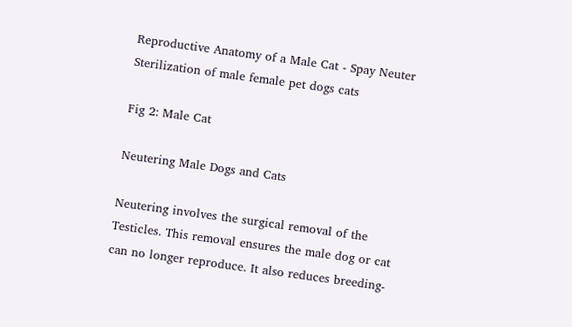Reproductive Anatomy of a Male Cat - Spay Neuter Sterilization of male female pet dogs cats

Fig 2: Male Cat

Neutering Male Dogs and Cats

Neutering involves the surgical removal of the Testicles. This removal ensures the male dog or cat can no longer reproduce. It also reduces breeding-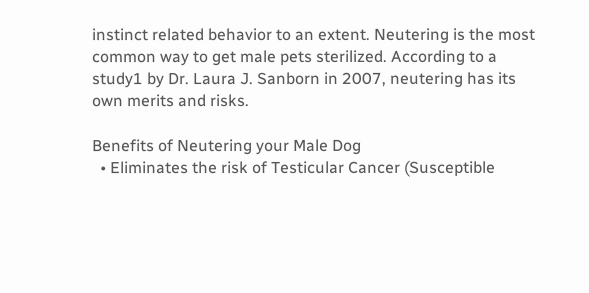instinct related behavior to an extent. Neutering is the most common way to get male pets sterilized. According to a study1 by Dr. Laura J. Sanborn in 2007, neutering has its own merits and risks.

Benefits of Neutering your Male Dog
  • Eliminates the risk of Testicular Cancer (Susceptible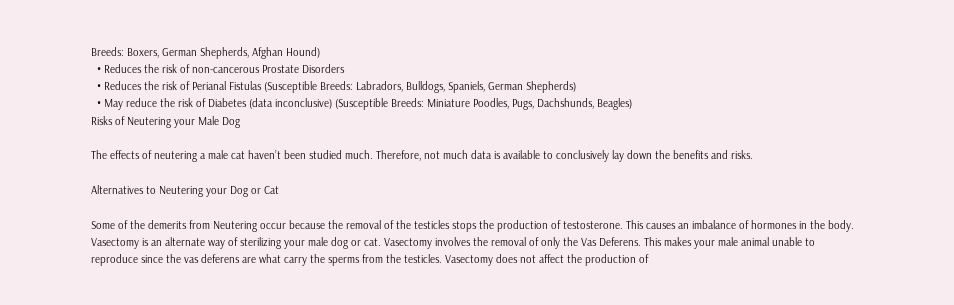Breeds: Boxers, German Shepherds, Afghan Hound)
  • Reduces the risk of non-cancerous Prostate Disorders
  • Reduces the risk of Perianal Fistulas (Susceptible Breeds: Labradors, Bulldogs, Spaniels, German Shepherds)
  • May reduce the risk of Diabetes (data inconclusive) (Susceptible Breeds: Miniature Poodles, Pugs, Dachshunds, Beagles)
Risks of Neutering your Male Dog

The effects of neutering a male cat haven’t been studied much. Therefore, not much data is available to conclusively lay down the benefits and risks.

Alternatives to Neutering your Dog or Cat

Some of the demerits from Neutering occur because the removal of the testicles stops the production of testosterone. This causes an imbalance of hormones in the body.
Vasectomy is an alternate way of sterilizing your male dog or cat. Vasectomy involves the removal of only the Vas Deferens. This makes your male animal unable to reproduce since the vas deferens are what carry the sperms from the testicles. Vasectomy does not affect the production of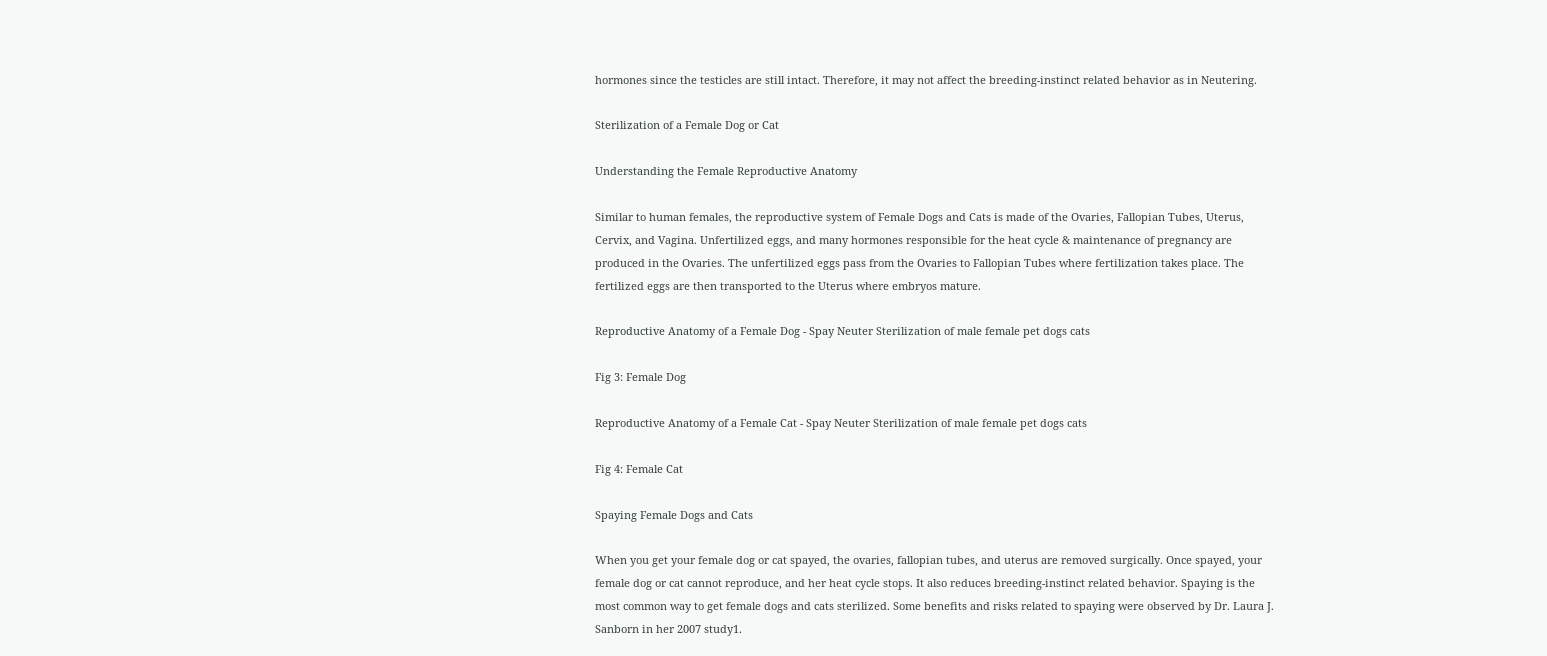hormones since the testicles are still intact. Therefore, it may not affect the breeding-instinct related behavior as in Neutering.

Sterilization of a Female Dog or Cat

Understanding the Female Reproductive Anatomy

Similar to human females, the reproductive system of Female Dogs and Cats is made of the Ovaries, Fallopian Tubes, Uterus, Cervix, and Vagina. Unfertilized eggs, and many hormones responsible for the heat cycle & maintenance of pregnancy are produced in the Ovaries. The unfertilized eggs pass from the Ovaries to Fallopian Tubes where fertilization takes place. The fertilized eggs are then transported to the Uterus where embryos mature.

Reproductive Anatomy of a Female Dog - Spay Neuter Sterilization of male female pet dogs cats

Fig 3: Female Dog

Reproductive Anatomy of a Female Cat - Spay Neuter Sterilization of male female pet dogs cats

Fig 4: Female Cat

Spaying Female Dogs and Cats

When you get your female dog or cat spayed, the ovaries, fallopian tubes, and uterus are removed surgically. Once spayed, your female dog or cat cannot reproduce, and her heat cycle stops. It also reduces breeding-instinct related behavior. Spaying is the most common way to get female dogs and cats sterilized. Some benefits and risks related to spaying were observed by Dr. Laura J. Sanborn in her 2007 study1.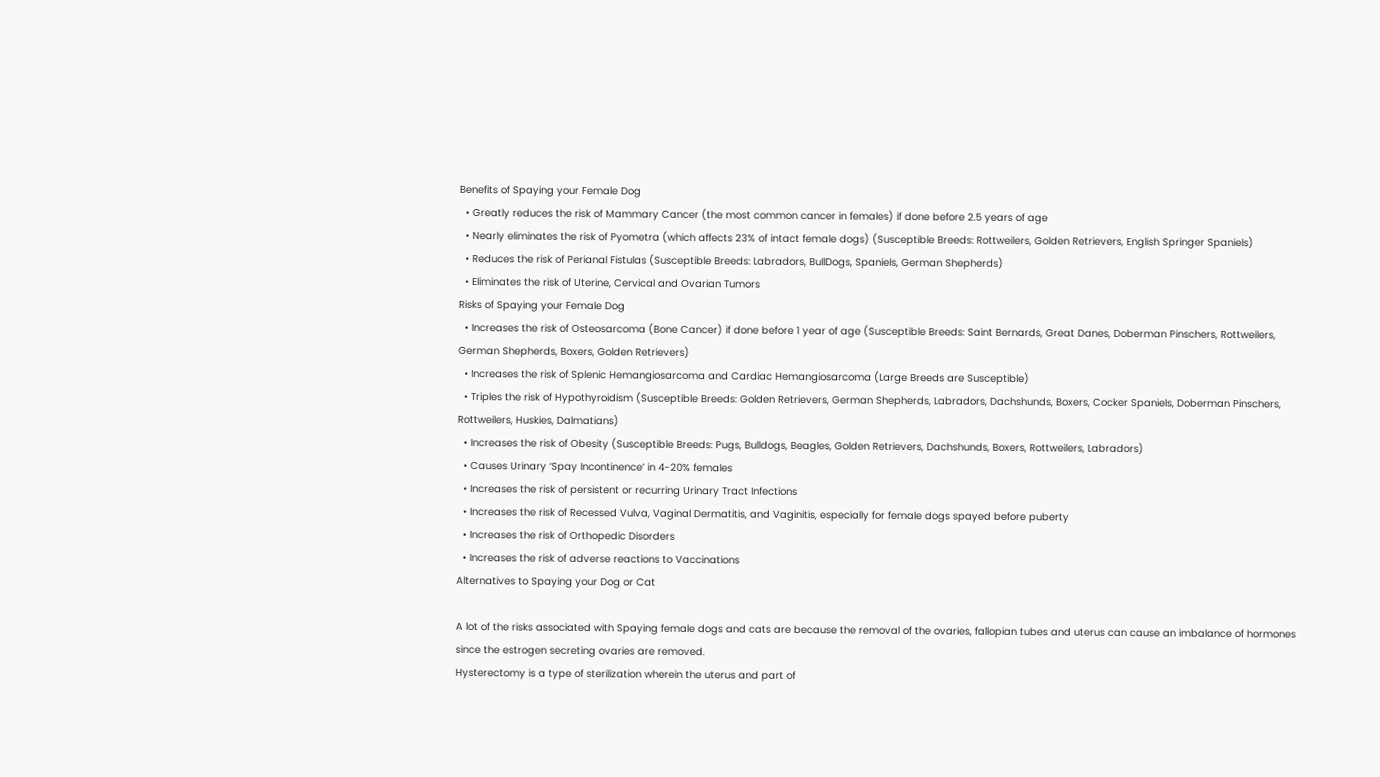Benefits of Spaying your Female Dog
  • Greatly reduces the risk of Mammary Cancer (the most common cancer in females) if done before 2.5 years of age
  • Nearly eliminates the risk of Pyometra (which affects 23% of intact female dogs) (Susceptible Breeds: Rottweilers, Golden Retrievers, English Springer Spaniels)
  • Reduces the risk of Perianal Fistulas (Susceptible Breeds: Labradors, BullDogs, Spaniels, German Shepherds)
  • Eliminates the risk of Uterine, Cervical and Ovarian Tumors
Risks of Spaying your Female Dog
  • Increases the risk of Osteosarcoma (Bone Cancer) if done before 1 year of age (Susceptible Breeds: Saint Bernards, Great Danes, Doberman Pinschers, Rottweilers, German Shepherds, Boxers, Golden Retrievers)
  • Increases the risk of Splenic Hemangiosarcoma and Cardiac Hemangiosarcoma (Large Breeds are Susceptible)
  • Triples the risk of Hypothyroidism (Susceptible Breeds: Golden Retrievers, German Shepherds, Labradors, Dachshunds, Boxers, Cocker Spaniels, Doberman Pinschers, Rottweilers, Huskies, Dalmatians)
  • Increases the risk of Obesity (Susceptible Breeds: Pugs, Bulldogs, Beagles, Golden Retrievers, Dachshunds, Boxers, Rottweilers, Labradors)
  • Causes Urinary ‘Spay Incontinence’ in 4-20% females
  • Increases the risk of persistent or recurring Urinary Tract Infections
  • Increases the risk of Recessed Vulva, Vaginal Dermatitis, and Vaginitis, especially for female dogs spayed before puberty
  • Increases the risk of Orthopedic Disorders
  • Increases the risk of adverse reactions to Vaccinations
Alternatives to Spaying your Dog or Cat

A lot of the risks associated with Spaying female dogs and cats are because the removal of the ovaries, fallopian tubes and uterus can cause an imbalance of hormones since the estrogen secreting ovaries are removed.
Hysterectomy is a type of sterilization wherein the uterus and part of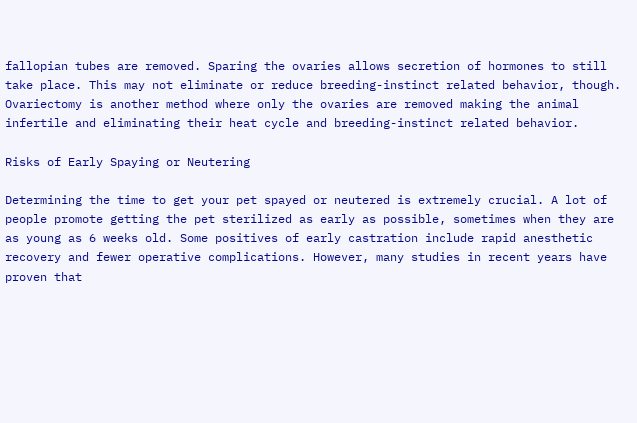fallopian tubes are removed. Sparing the ovaries allows secretion of hormones to still take place. This may not eliminate or reduce breeding-instinct related behavior, though.
Ovariectomy is another method where only the ovaries are removed making the animal infertile and eliminating their heat cycle and breeding-instinct related behavior.

Risks of Early Spaying or Neutering

Determining the time to get your pet spayed or neutered is extremely crucial. A lot of people promote getting the pet sterilized as early as possible, sometimes when they are as young as 6 weeks old. Some positives of early castration include rapid anesthetic recovery and fewer operative complications. However, many studies in recent years have proven that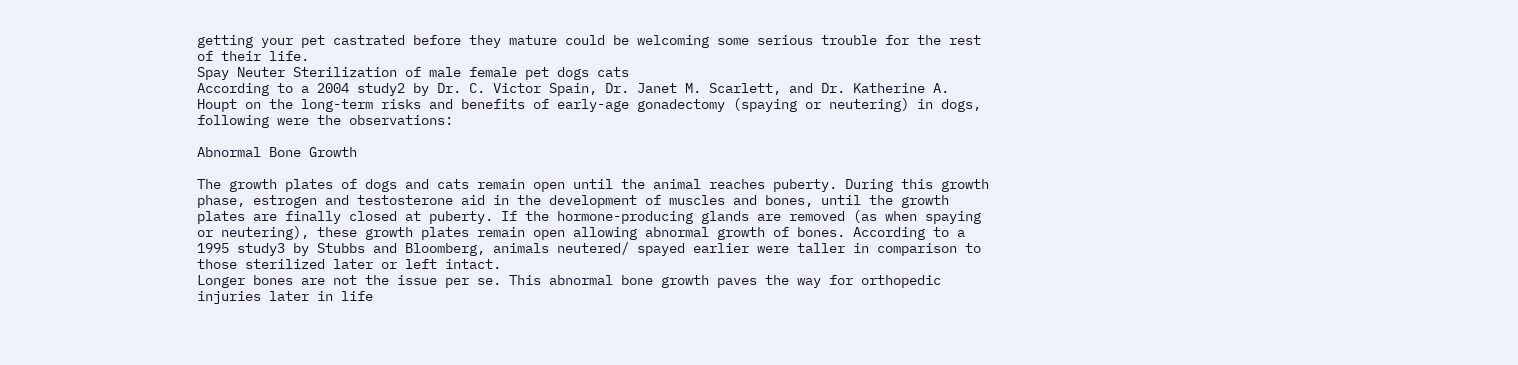getting your pet castrated before they mature could be welcoming some serious trouble for the rest of their life.
Spay Neuter Sterilization of male female pet dogs cats
According to a 2004 study2 by Dr. C. Victor Spain, Dr. Janet M. Scarlett, and Dr. Katherine A. Houpt on the long-term risks and benefits of early-age gonadectomy (spaying or neutering) in dogs, following were the observations:

Abnormal Bone Growth

The growth plates of dogs and cats remain open until the animal reaches puberty. During this growth phase, estrogen and testosterone aid in the development of muscles and bones, until the growth plates are finally closed at puberty. If the hormone-producing glands are removed (as when spaying or neutering), these growth plates remain open allowing abnormal growth of bones. According to a 1995 study3 by Stubbs and Bloomberg, animals neutered/ spayed earlier were taller in comparison to those sterilized later or left intact.
Longer bones are not the issue per se. This abnormal bone growth paves the way for orthopedic injuries later in life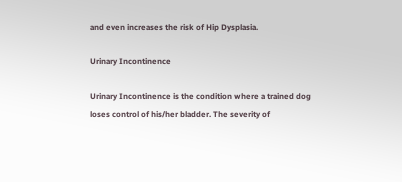and even increases the risk of Hip Dysplasia.

Urinary Incontinence

Urinary Incontinence is the condition where a trained dog loses control of his/her bladder. The severity of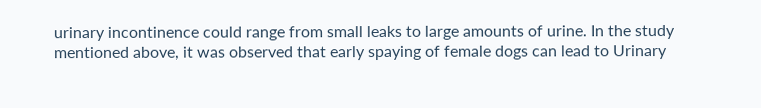urinary incontinence could range from small leaks to large amounts of urine. In the study mentioned above, it was observed that early spaying of female dogs can lead to Urinary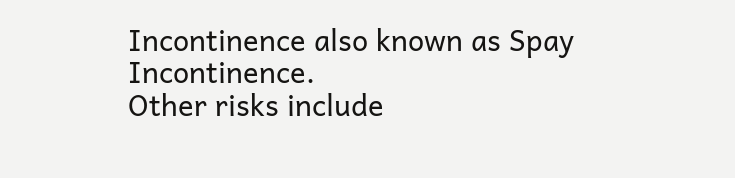Incontinence also known as Spay Incontinence.
Other risks include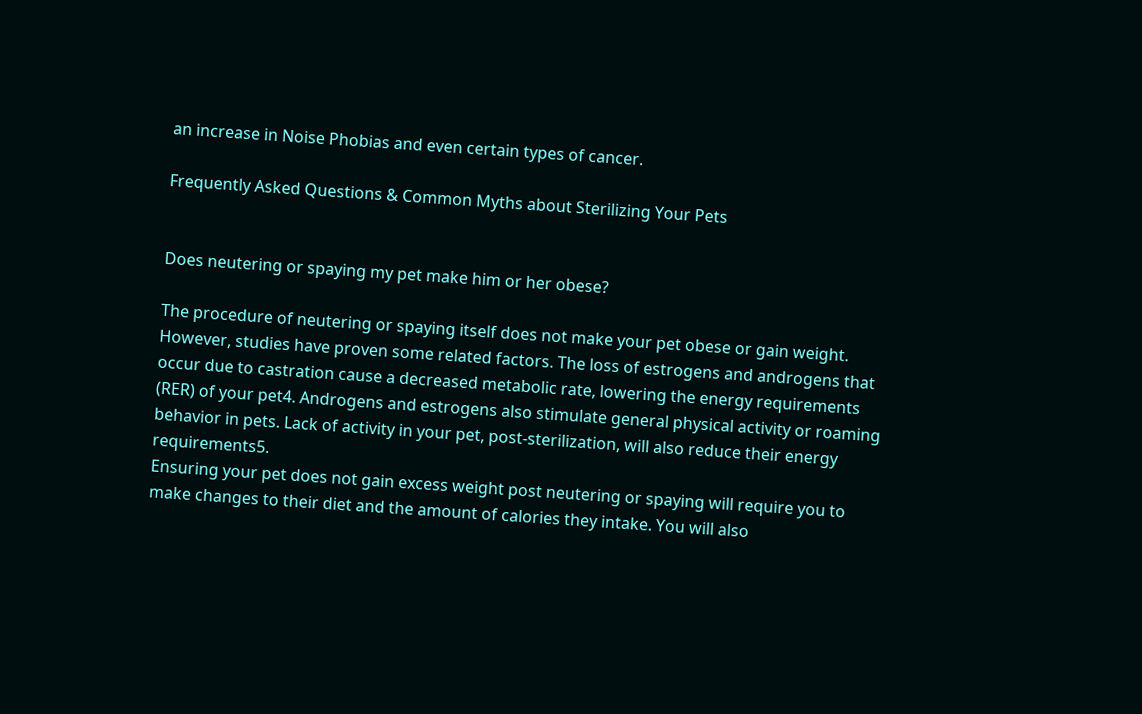an increase in Noise Phobias and even certain types of cancer.

Frequently Asked Questions & Common Myths about Sterilizing Your Pets


Does neutering or spaying my pet make him or her obese?

The procedure of neutering or spaying itself does not make your pet obese or gain weight. However, studies have proven some related factors. The loss of estrogens and androgens that occur due to castration cause a decreased metabolic rate, lowering the energy requirements (RER) of your pet4. Androgens and estrogens also stimulate general physical activity or roaming behavior in pets. Lack of activity in your pet, post-sterilization, will also reduce their energy requirements5.
Ensuring your pet does not gain excess weight post neutering or spaying will require you to make changes to their diet and the amount of calories they intake. You will also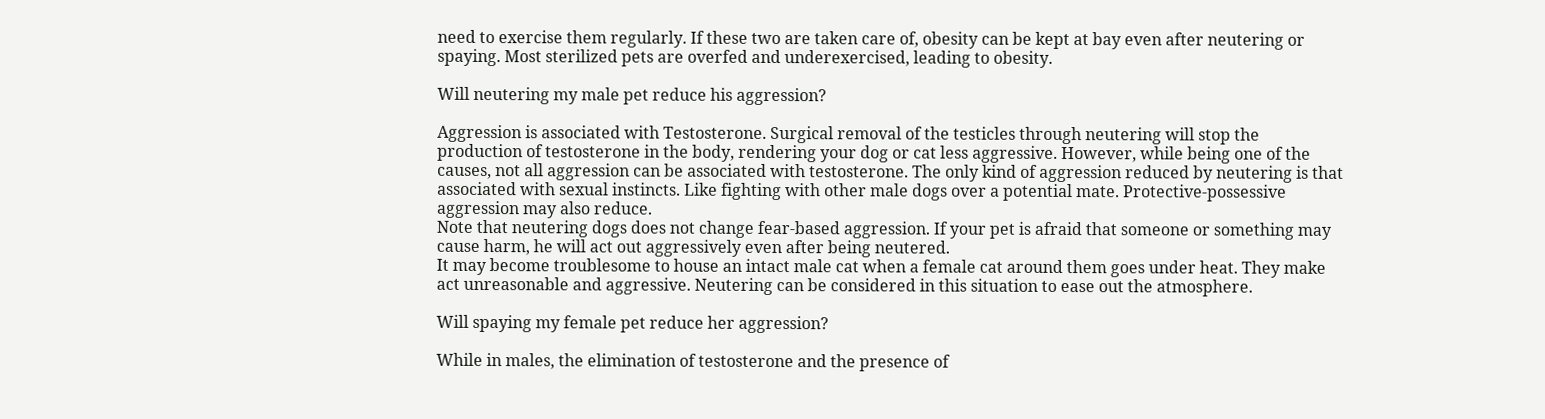need to exercise them regularly. If these two are taken care of, obesity can be kept at bay even after neutering or spaying. Most sterilized pets are overfed and underexercised, leading to obesity.

Will neutering my male pet reduce his aggression?

Aggression is associated with Testosterone. Surgical removal of the testicles through neutering will stop the production of testosterone in the body, rendering your dog or cat less aggressive. However, while being one of the causes, not all aggression can be associated with testosterone. The only kind of aggression reduced by neutering is that associated with sexual instincts. Like fighting with other male dogs over a potential mate. Protective-possessive aggression may also reduce.
Note that neutering dogs does not change fear-based aggression. If your pet is afraid that someone or something may cause harm, he will act out aggressively even after being neutered.
It may become troublesome to house an intact male cat when a female cat around them goes under heat. They make act unreasonable and aggressive. Neutering can be considered in this situation to ease out the atmosphere.

Will spaying my female pet reduce her aggression?

While in males, the elimination of testosterone and the presence of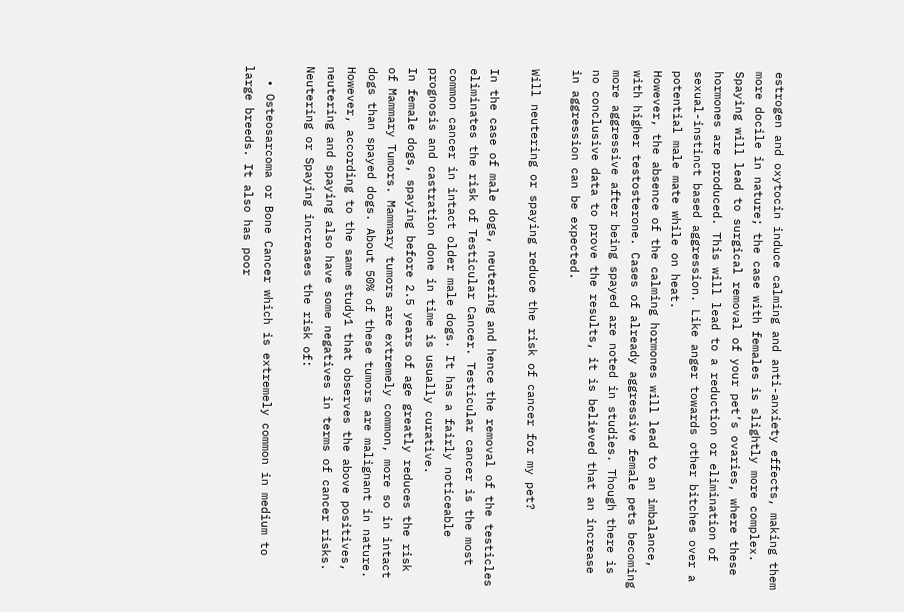estrogen and oxytocin induce calming and anti-anxiety effects, making them more docile in nature; the case with females is slightly more complex. Spaying will lead to surgical removal of your pet’s ovaries, where these hormones are produced. This will lead to a reduction or elimination of sexual-instinct based aggression. Like anger towards other bitches over a potential male mate while on heat.
However, the absence of the calming hormones will lead to an imbalance, with higher testosterone. Cases of already aggressive female pets becoming more aggressive after being spayed are noted in studies. Though there is no conclusive data to prove the results, it is believed that an increase in aggression can be expected.

Will neutering or spaying reduce the risk of cancer for my pet?

In the case of male dogs, neutering and hence the removal of the testicles eliminates the risk of Testicular Cancer. Testicular cancer is the most common cancer in intact older male dogs. It has a fairly noticeable prognosis and castration done in time is usually curative.
In female dogs, spaying before 2.5 years of age greatly reduces the risk of Mammary Tumors. Mammary tumors are extremely common, more so in intact dogs than spayed dogs. About 50% of these tumors are malignant in nature.
However, according to the same study1 that observes the above positives, neutering and spaying also have some negatives in terms of cancer risks.
Neutering or Spaying increases the risk of:

  • Osteosarcoma or Bone Cancer which is extremely common in medium to large breeds. It also has poor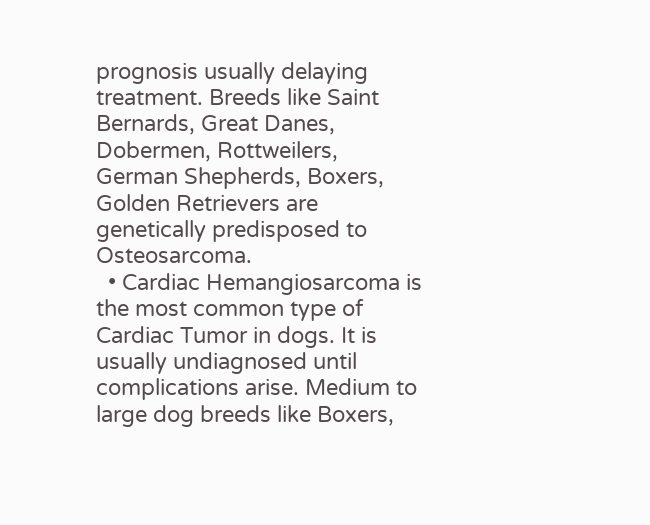prognosis usually delaying treatment. Breeds like Saint Bernards, Great Danes, Dobermen, Rottweilers, German Shepherds, Boxers, Golden Retrievers are genetically predisposed to Osteosarcoma.
  • Cardiac Hemangiosarcoma is the most common type of Cardiac Tumor in dogs. It is usually undiagnosed until complications arise. Medium to large dog breeds like Boxers,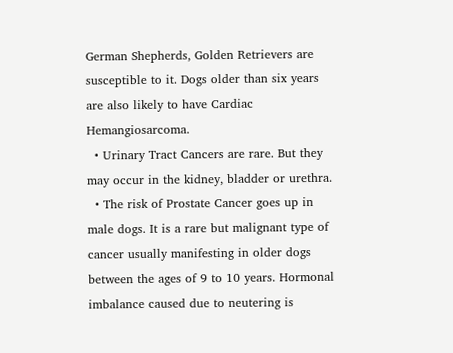German Shepherds, Golden Retrievers are susceptible to it. Dogs older than six years are also likely to have Cardiac Hemangiosarcoma.
  • Urinary Tract Cancers are rare. But they may occur in the kidney, bladder or urethra.
  • The risk of Prostate Cancer goes up in male dogs. It is a rare but malignant type of cancer usually manifesting in older dogs between the ages of 9 to 10 years. Hormonal imbalance caused due to neutering is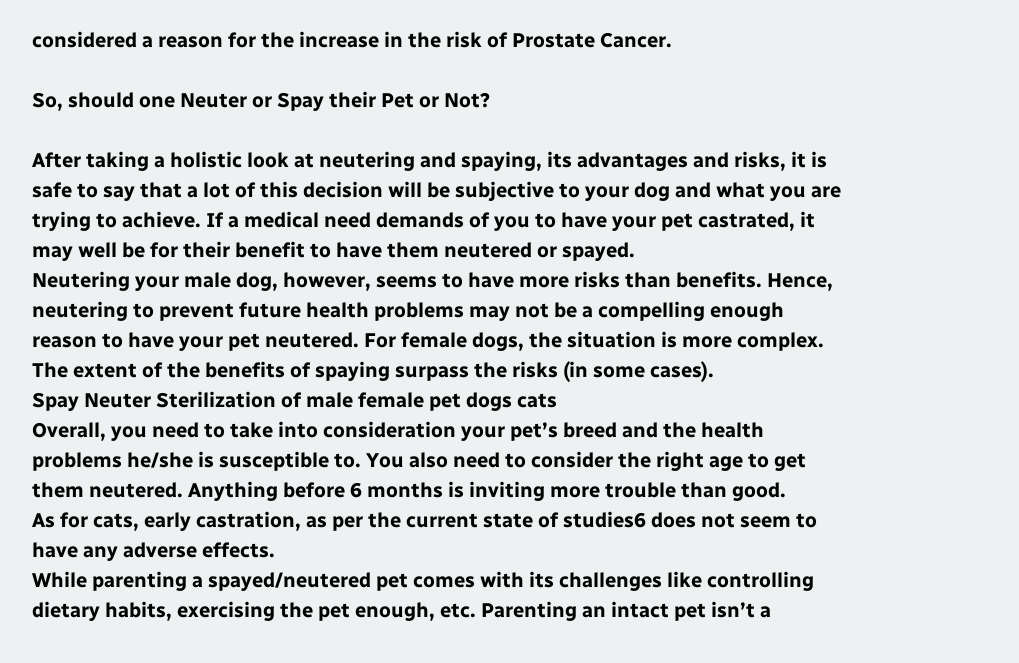considered a reason for the increase in the risk of Prostate Cancer.

So, should one Neuter or Spay their Pet or Not?

After taking a holistic look at neutering and spaying, its advantages and risks, it is safe to say that a lot of this decision will be subjective to your dog and what you are trying to achieve. If a medical need demands of you to have your pet castrated, it may well be for their benefit to have them neutered or spayed.
Neutering your male dog, however, seems to have more risks than benefits. Hence, neutering to prevent future health problems may not be a compelling enough reason to have your pet neutered. For female dogs, the situation is more complex. The extent of the benefits of spaying surpass the risks (in some cases).
Spay Neuter Sterilization of male female pet dogs cats
Overall, you need to take into consideration your pet’s breed and the health problems he/she is susceptible to. You also need to consider the right age to get them neutered. Anything before 6 months is inviting more trouble than good.
As for cats, early castration, as per the current state of studies6 does not seem to have any adverse effects.
While parenting a spayed/neutered pet comes with its challenges like controlling dietary habits, exercising the pet enough, etc. Parenting an intact pet isn’t a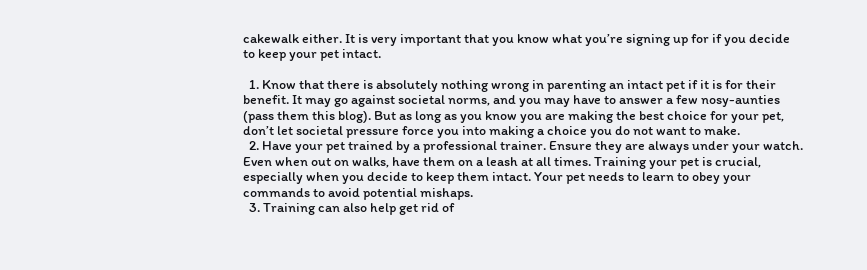cakewalk either. It is very important that you know what you’re signing up for if you decide to keep your pet intact.

  1. Know that there is absolutely nothing wrong in parenting an intact pet if it is for their benefit. It may go against societal norms, and you may have to answer a few nosy-aunties (pass them this blog). But as long as you know you are making the best choice for your pet, don’t let societal pressure force you into making a choice you do not want to make.
  2. Have your pet trained by a professional trainer. Ensure they are always under your watch. Even when out on walks, have them on a leash at all times. Training your pet is crucial, especially when you decide to keep them intact. Your pet needs to learn to obey your commands to avoid potential mishaps.
  3. Training can also help get rid of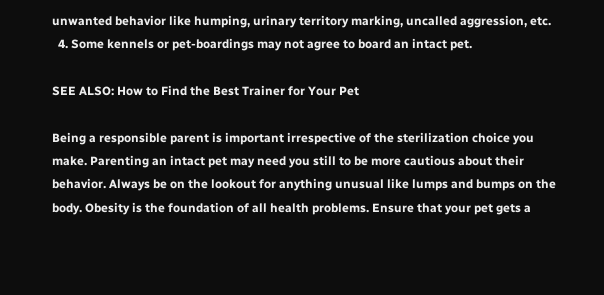unwanted behavior like humping, urinary territory marking, uncalled aggression, etc.
  4. Some kennels or pet-boardings may not agree to board an intact pet.

SEE ALSO: How to Find the Best Trainer for Your Pet

Being a responsible parent is important irrespective of the sterilization choice you make. Parenting an intact pet may need you still to be more cautious about their behavior. Always be on the lookout for anything unusual like lumps and bumps on the body. Obesity is the foundation of all health problems. Ensure that your pet gets a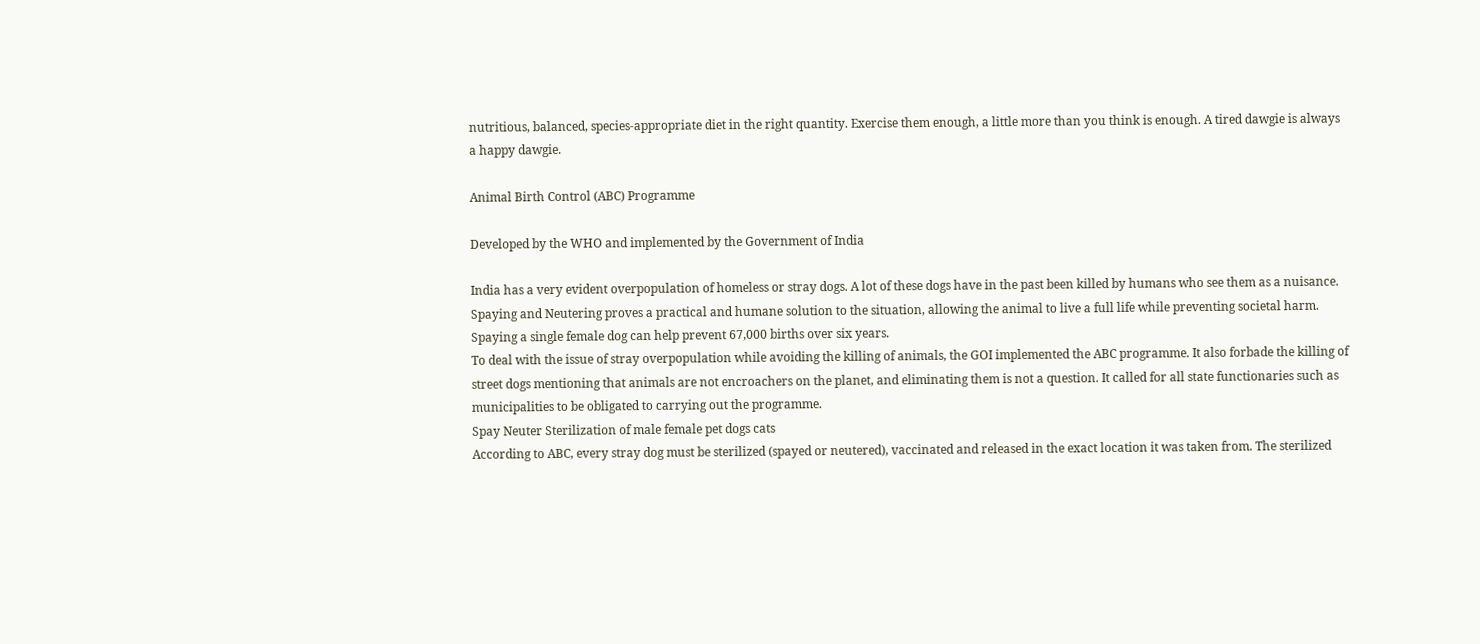nutritious, balanced, species-appropriate diet in the right quantity. Exercise them enough, a little more than you think is enough. A tired dawgie is always a happy dawgie.

Animal Birth Control (ABC) Programme

Developed by the WHO and implemented by the Government of India

India has a very evident overpopulation of homeless or stray dogs. A lot of these dogs have in the past been killed by humans who see them as a nuisance. Spaying and Neutering proves a practical and humane solution to the situation, allowing the animal to live a full life while preventing societal harm. Spaying a single female dog can help prevent 67,000 births over six years.
To deal with the issue of stray overpopulation while avoiding the killing of animals, the GOI implemented the ABC programme. It also forbade the killing of street dogs mentioning that animals are not encroachers on the planet, and eliminating them is not a question. It called for all state functionaries such as municipalities to be obligated to carrying out the programme.
Spay Neuter Sterilization of male female pet dogs cats
According to ABC, every stray dog must be sterilized (spayed or neutered), vaccinated and released in the exact location it was taken from. The sterilized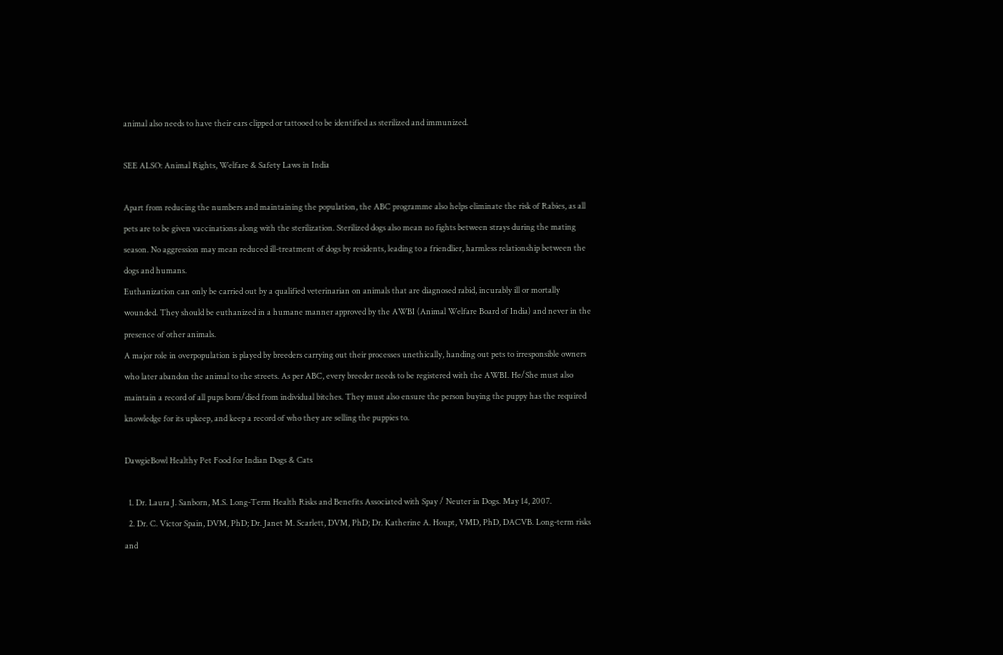animal also needs to have their ears clipped or tattooed to be identified as sterilized and immunized.

SEE ALSO: Animal Rights, Welfare & Safety Laws in India

Apart from reducing the numbers and maintaining the population, the ABC programme also helps eliminate the risk of Rabies, as all pets are to be given vaccinations along with the sterilization. Sterilized dogs also mean no fights between strays during the mating season. No aggression may mean reduced ill-treatment of dogs by residents, leading to a friendlier, harmless relationship between the dogs and humans.
Euthanization can only be carried out by a qualified veterinarian on animals that are diagnosed rabid, incurably ill or mortally wounded. They should be euthanized in a humane manner approved by the AWBI (Animal Welfare Board of India) and never in the presence of other animals.
A major role in overpopulation is played by breeders carrying out their processes unethically, handing out pets to irresponsible owners who later abandon the animal to the streets. As per ABC, every breeder needs to be registered with the AWBI. He/She must also maintain a record of all pups born/died from individual bitches. They must also ensure the person buying the puppy has the required knowledge for its upkeep, and keep a record of who they are selling the puppies to.

DawgieBowl Healthy Pet Food for Indian Dogs & Cats

  1. Dr. Laura J. Sanborn, M.S. Long-Term Health Risks and Benefits Associated with Spay / Neuter in Dogs. May 14, 2007.
  2. Dr. C. Victor Spain, DVM, PhD; Dr. Janet M. Scarlett, DVM, PhD; Dr. Katherine A. Houpt, VMD, PhD, DACVB. Long-term risks and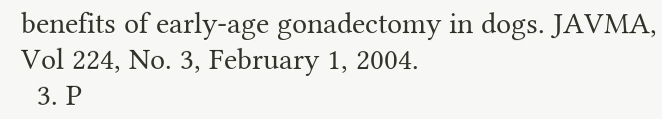benefits of early-age gonadectomy in dogs. JAVMA, Vol 224, No. 3, February 1, 2004.
  3. P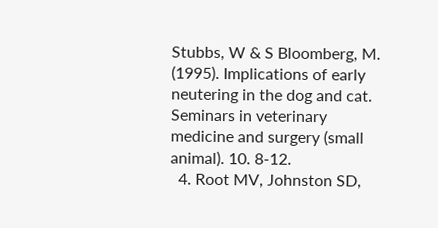Stubbs, W & S Bloomberg, M. (1995). Implications of early neutering in the dog and cat. Seminars in veterinary medicine and surgery (small animal). 10. 8-12.
  4. Root MV, Johnston SD,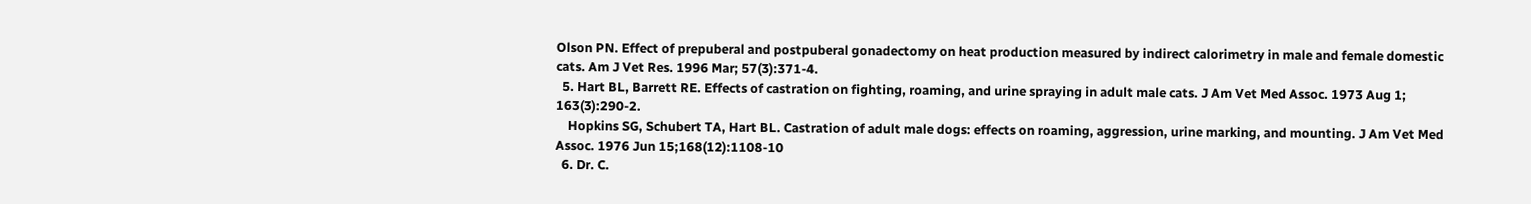Olson PN. Effect of prepuberal and postpuberal gonadectomy on heat production measured by indirect calorimetry in male and female domestic cats. Am J Vet Res. 1996 Mar; 57(3):371-4.
  5. Hart BL, Barrett RE. Effects of castration on fighting, roaming, and urine spraying in adult male cats. J Am Vet Med Assoc. 1973 Aug 1; 163(3):290-2.
    Hopkins SG, Schubert TA, Hart BL. Castration of adult male dogs: effects on roaming, aggression, urine marking, and mounting. J Am Vet Med Assoc. 1976 Jun 15;168(12):1108-10
  6. Dr. C.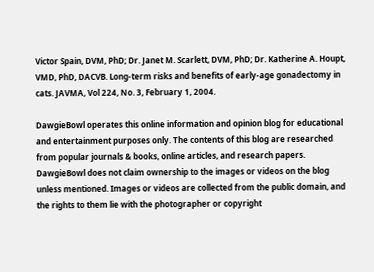Victor Spain, DVM, PhD; Dr. Janet M. Scarlett, DVM, PhD; Dr. Katherine A. Houpt, VMD, PhD, DACVB. Long-term risks and benefits of early-age gonadectomy in cats. JAVMA, Vol 224, No. 3, February 1, 2004.

DawgieBowl operates this online information and opinion blog for educational and entertainment purposes only. The contents of this blog are researched from popular journals & books, online articles, and research papers. DawgieBowl does not claim ownership to the images or videos on the blog unless mentioned. Images or videos are collected from the public domain, and the rights to them lie with the photographer or copyright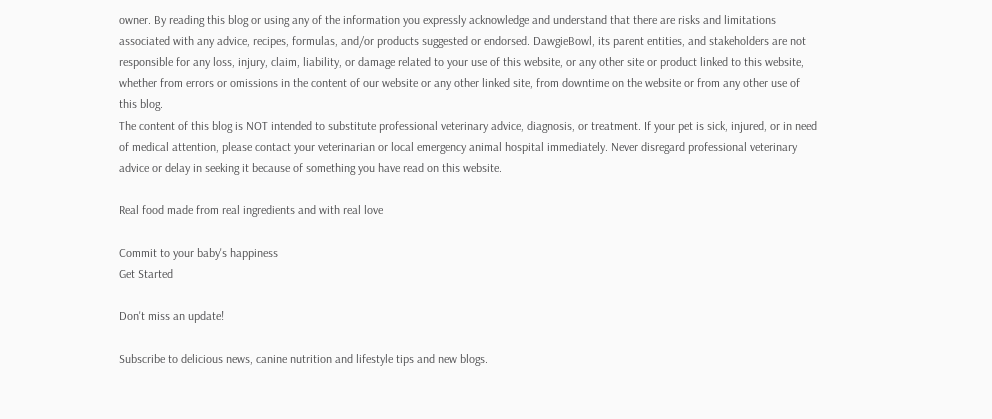owner. By reading this blog or using any of the information you expressly acknowledge and understand that there are risks and limitations associated with any advice, recipes, formulas, and/or products suggested or endorsed. DawgieBowl, its parent entities, and stakeholders are not responsible for any loss, injury, claim, liability, or damage related to your use of this website, or any other site or product linked to this website, whether from errors or omissions in the content of our website or any other linked site, from downtime on the website or from any other use of this blog.
The content of this blog is NOT intended to substitute professional veterinary advice, diagnosis, or treatment. If your pet is sick, injured, or in need of medical attention, please contact your veterinarian or local emergency animal hospital immediately. Never disregard professional veterinary advice or delay in seeking it because of something you have read on this website.

Real food made from real ingredients and with real love

Commit to your baby's happiness
Get Started

Don't miss an update!

Subscribe to delicious news, canine nutrition and lifestyle tips and new blogs.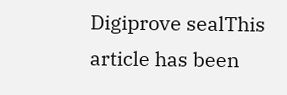Digiprove sealThis article has been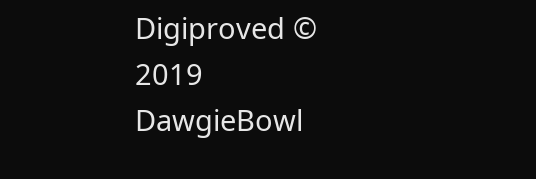Digiproved © 2019 DawgieBowl